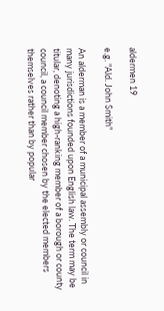aldermen 19

e.g. "Ald. John Smith"

An alderman is a member of a municipal assembly or council in many jurisdictions founded upon English law. The term may be titular, denoting a high-ranking member of a borough or county council, a council member chosen by the elected members themselves rather than by popular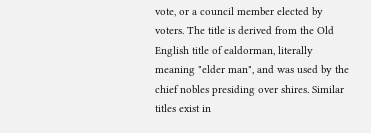vote, or a council member elected by voters. The title is derived from the Old English title of ealdorman, literally meaning "elder man", and was used by the chief nobles presiding over shires. Similar titles exist in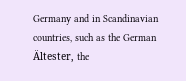Germany and in Scandinavian countries, such as the German Ältester, the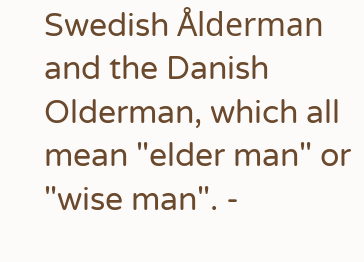Swedish Ålderman and the Danish Olderman, which all mean "elder man" or "wise man". -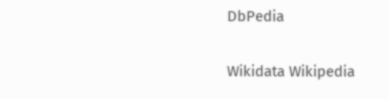DbPedia

Wikidata Wikipedia